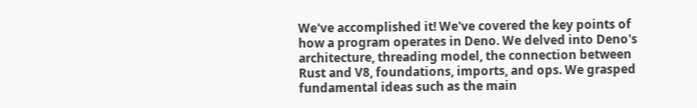We've accomplished it! We've covered the key points of how a program operates in Deno. We delved into Deno's architecture, threading model, the connection between Rust and V8, foundations, imports, and ops. We grasped fundamental ideas such as the main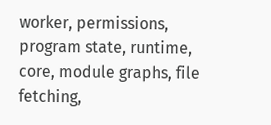worker, permissions, program state, runtime, core, module graphs, file fetching,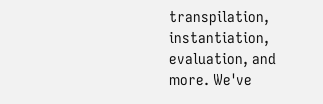transpilation, instantiation, evaluation, and more. We've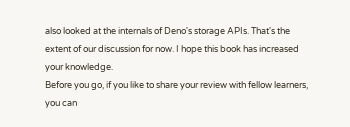also looked at the internals of Deno's storage APIs. That's the extent of our discussion for now. I hope this book has increased your knowledge.
Before you go, if you like to share your review with fellow learners, you can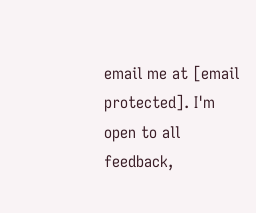email me at [email protected]. I'm open to all feedback,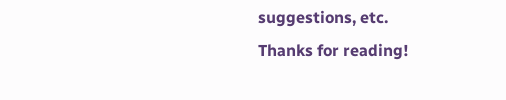suggestions, etc.
Thanks for reading!